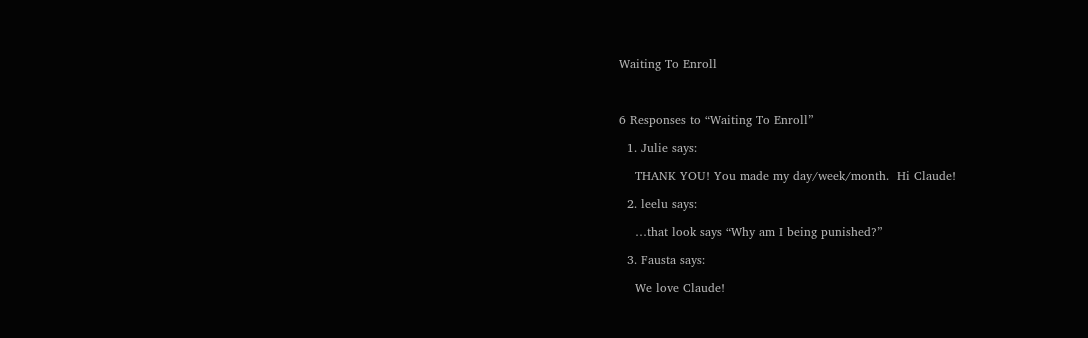Waiting To Enroll



6 Responses to “Waiting To Enroll”

  1. Julie says:

    THANK YOU! You made my day/week/month.  Hi Claude!

  2. leelu says:

    …that look says “Why am I being punished?”

  3. Fausta says:

    We love Claude!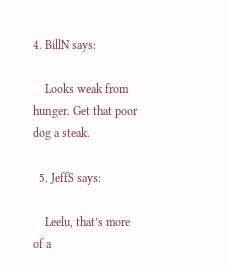4. BillN says:

    Looks weak from hunger. Get that poor dog a steak.

  5. JeffS says:

    Leelu, that’s more of a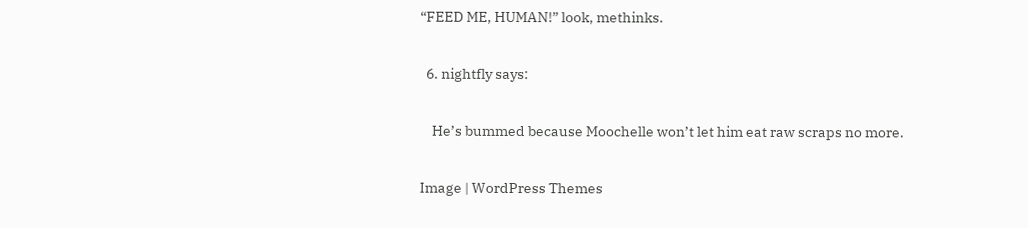“FEED ME, HUMAN!” look, methinks.

  6. nightfly says:

    He’s bummed because Moochelle won’t let him eat raw scraps no more.

Image | WordPress Themes